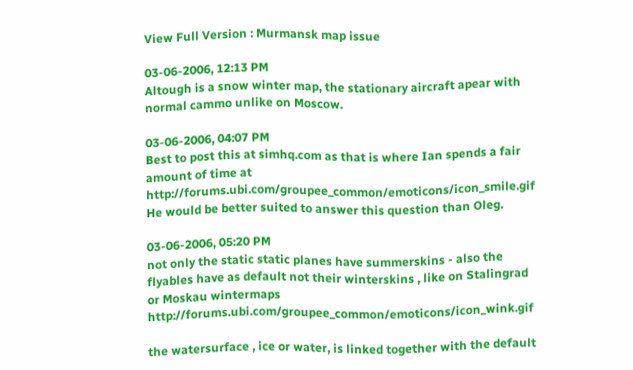View Full Version : Murmansk map issue

03-06-2006, 12:13 PM
Altough is a snow winter map, the stationary aircraft apear with normal cammo unlike on Moscow.

03-06-2006, 04:07 PM
Best to post this at simhq.com as that is where Ian spends a fair amount of time at http://forums.ubi.com/groupee_common/emoticons/icon_smile.gif
He would be better suited to answer this question than Oleg.

03-06-2006, 05:20 PM
not only the static static planes have summerskins - also the flyables have as default not their winterskins , like on Stalingrad or Moskau wintermaps http://forums.ubi.com/groupee_common/emoticons/icon_wink.gif

the watersurface , ice or water, is linked together with the default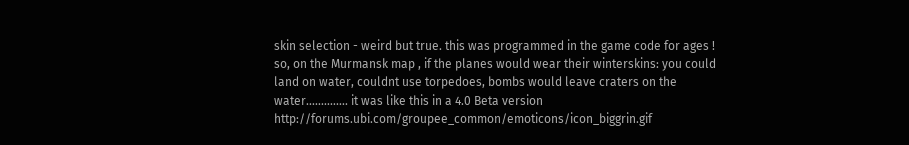skin selection - weird but true. this was programmed in the game code for ages !
so, on the Murmansk map , if the planes would wear their winterskins: you could land on water, couldnt use torpedoes, bombs would leave craters on the water.............. it was like this in a 4.0 Beta version http://forums.ubi.com/groupee_common/emoticons/icon_biggrin.gif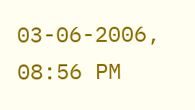03-06-2006, 08:56 PM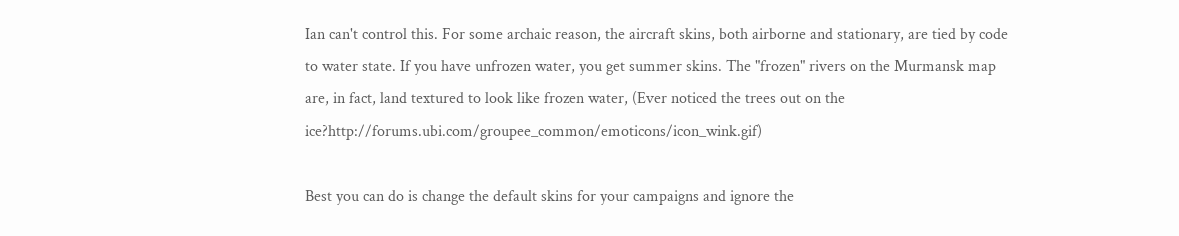Ian can't control this. For some archaic reason, the aircraft skins, both airborne and stationary, are tied by code to water state. If you have unfrozen water, you get summer skins. The "frozen" rivers on the Murmansk map are, in fact, land textured to look like frozen water, (Ever noticed the trees out on the ice?http://forums.ubi.com/groupee_common/emoticons/icon_wink.gif)

Best you can do is change the default skins for your campaigns and ignore the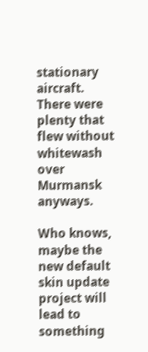stationary aircraft. There were plenty that flew without whitewash over Murmansk anyways.

Who knows, maybe the new default skin update project will lead to something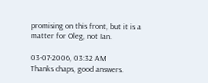promising on this front, but it is a matter for Oleg, not Ian.

03-07-2006, 03:32 AM
Thanks chaps, good answers.